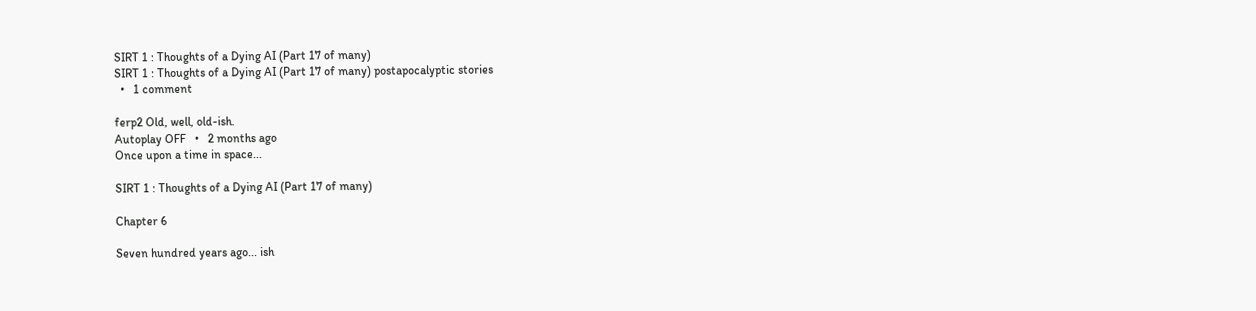SIRT 1 : Thoughts of a Dying AI (Part 17 of many)
SIRT 1 : Thoughts of a Dying AI (Part 17 of many) postapocalyptic stories
  •   1 comment

ferp2 Old, well, old-ish.
Autoplay OFF   •   2 months ago
Once upon a time in space...

SIRT 1 : Thoughts of a Dying AI (Part 17 of many)

Chapter 6

Seven hundred years ago... ish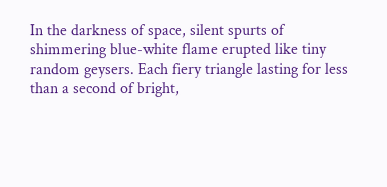In the darkness of space, silent spurts of shimmering blue-white flame erupted like tiny random geysers. Each fiery triangle lasting for less than a second of bright,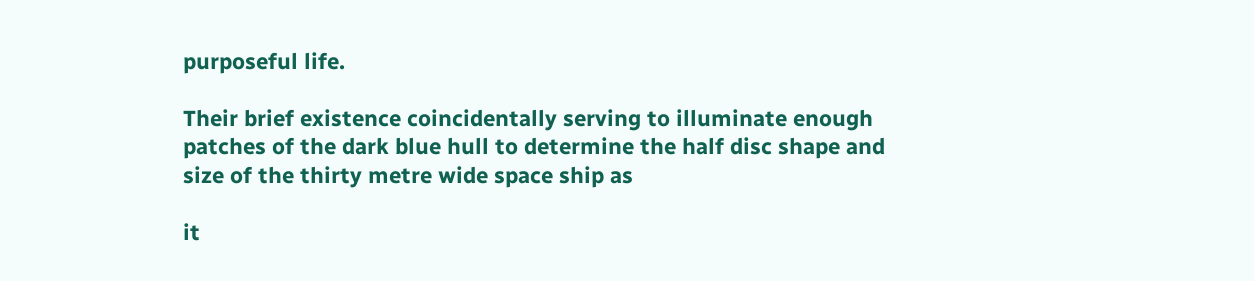purposeful life.

Their brief existence coincidentally serving to illuminate enough patches of the dark blue hull to determine the half disc shape and size of the thirty metre wide space ship as

it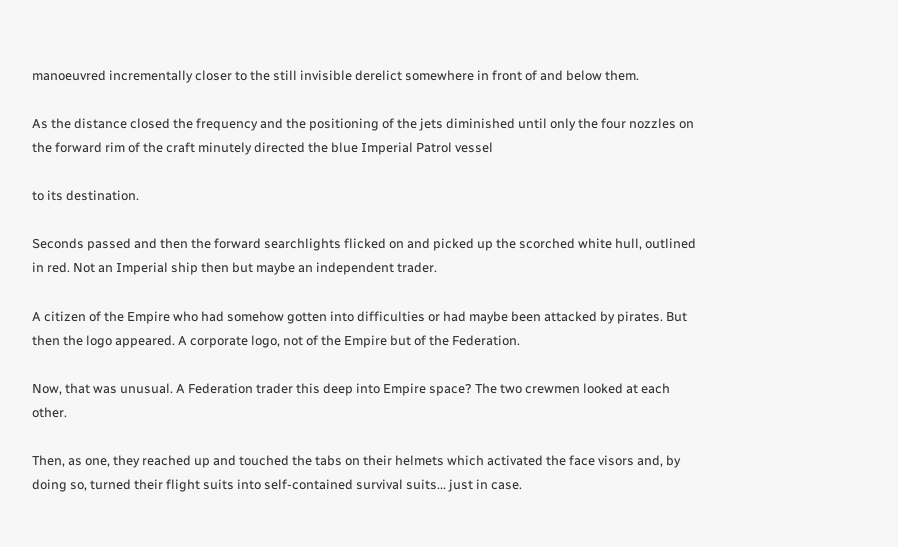manoeuvred incrementally closer to the still invisible derelict somewhere in front of and below them.

As the distance closed the frequency and the positioning of the jets diminished until only the four nozzles on the forward rim of the craft minutely directed the blue Imperial Patrol vessel

to its destination.

Seconds passed and then the forward searchlights flicked on and picked up the scorched white hull, outlined in red. Not an Imperial ship then but maybe an independent trader.

A citizen of the Empire who had somehow gotten into difficulties or had maybe been attacked by pirates. But then the logo appeared. A corporate logo, not of the Empire but of the Federation.

Now, that was unusual. A Federation trader this deep into Empire space? The two crewmen looked at each other.

Then, as one, they reached up and touched the tabs on their helmets which activated the face visors and, by doing so, turned their flight suits into self-contained survival suits... just in case.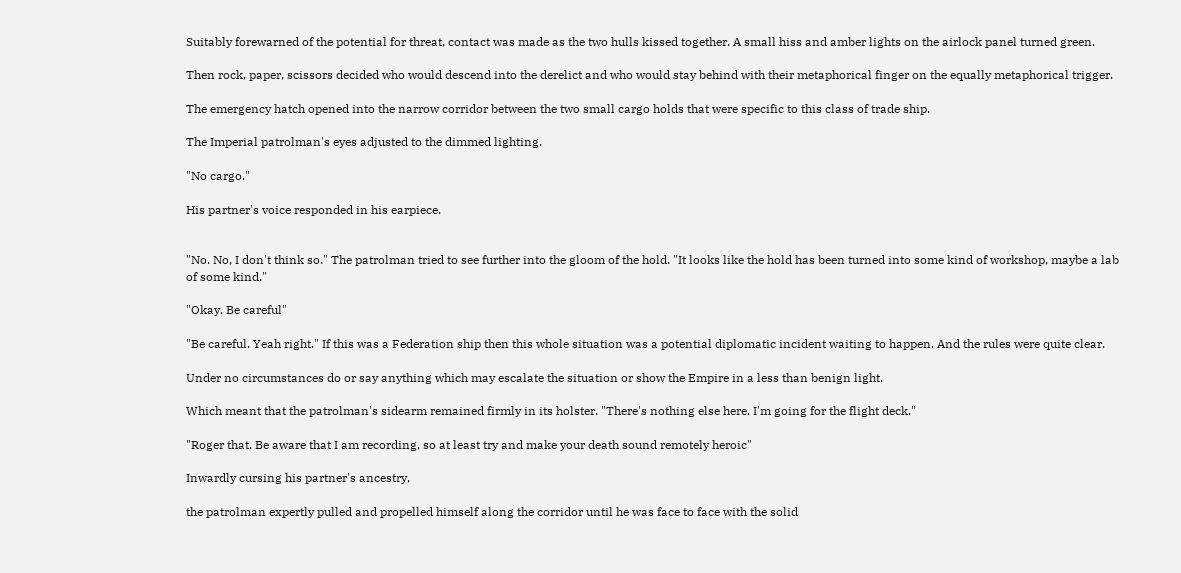Suitably forewarned of the potential for threat, contact was made as the two hulls kissed together. A small hiss and amber lights on the airlock panel turned green.

Then rock, paper, scissors decided who would descend into the derelict and who would stay behind with their metaphorical finger on the equally metaphorical trigger.

The emergency hatch opened into the narrow corridor between the two small cargo holds that were specific to this class of trade ship.

The Imperial patrolman's eyes adjusted to the dimmed lighting.

"No cargo."

His partner's voice responded in his earpiece.


"No. No, I don't think so." The patrolman tried to see further into the gloom of the hold. "It looks like the hold has been turned into some kind of workshop, maybe a lab of some kind."

"Okay. Be careful"

"Be careful. Yeah right." If this was a Federation ship then this whole situation was a potential diplomatic incident waiting to happen. And the rules were quite clear.

Under no circumstances do or say anything which may escalate the situation or show the Empire in a less than benign light.

Which meant that the patrolman's sidearm remained firmly in its holster. "There's nothing else here. I'm going for the flight deck."

"Roger that. Be aware that I am recording, so at least try and make your death sound remotely heroic"

Inwardly cursing his partner's ancestry,

the patrolman expertly pulled and propelled himself along the corridor until he was face to face with the solid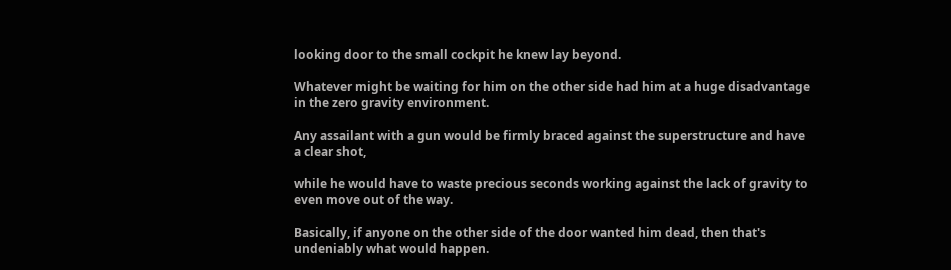looking door to the small cockpit he knew lay beyond.

Whatever might be waiting for him on the other side had him at a huge disadvantage in the zero gravity environment.

Any assailant with a gun would be firmly braced against the superstructure and have a clear shot,

while he would have to waste precious seconds working against the lack of gravity to even move out of the way.

Basically, if anyone on the other side of the door wanted him dead, then that's undeniably what would happen.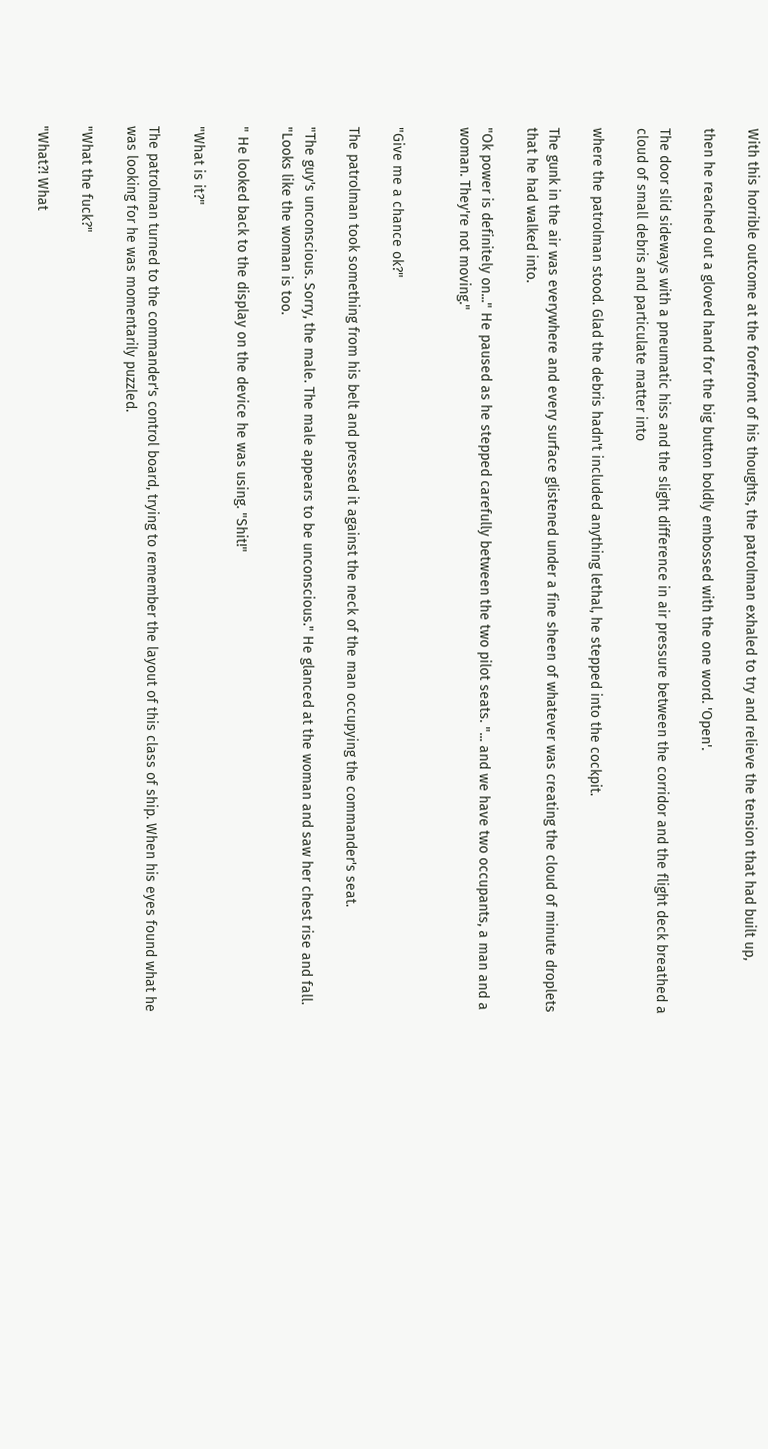With this horrible outcome at the forefront of his thoughts, the patrolman exhaled to try and relieve the tension that had built up,

then he reached out a gloved hand for the big button boldly embossed with the one word. 'Open'.

The door slid sideways with a pneumatic hiss and the slight difference in air pressure between the corridor and the flight deck breathed a cloud of small debris and particulate matter into

where the patrolman stood. Glad the debris hadn't included anything lethal, he stepped into the cockpit.

The gunk in the air was everywhere and every surface glistened under a fine sheen of whatever was creating the cloud of minute droplets that he had walked into.

"Ok power is definitely on..." He paused as he stepped carefully between the two pilot seats. "... and we have two occupants, a man and a woman. They're not moving."


"Give me a chance ok?"

The patrolman took something from his belt and pressed it against the neck of the man occupying the commander's seat.

"The guy's unconscious. Sorry, the male. The male appears to be unconscious." He glanced at the woman and saw her chest rise and fall. "Looks like the woman is too.

" He looked back to the display on the device he was using. "Shit!"

"What is it?"

The patrolman turned to the commander's control board, trying to remember the layout of this class of ship. When his eyes found what he was looking for he was momentarily puzzled.

"What the fuck?"

"What?! What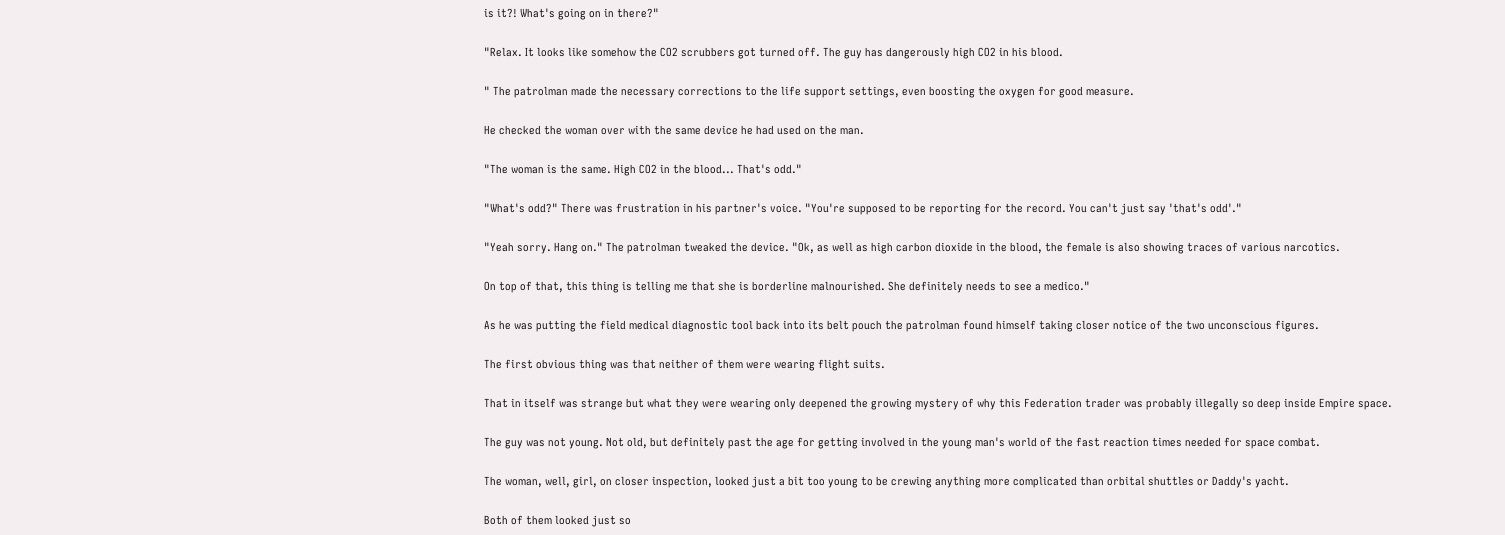is it?! What's going on in there?"

"Relax. It looks like somehow the CO2 scrubbers got turned off. The guy has dangerously high CO2 in his blood.

" The patrolman made the necessary corrections to the life support settings, even boosting the oxygen for good measure.

He checked the woman over with the same device he had used on the man.

"The woman is the same. High CO2 in the blood... That's odd."

"What's odd?" There was frustration in his partner's voice. "You're supposed to be reporting for the record. You can't just say 'that's odd'."

"Yeah sorry. Hang on." The patrolman tweaked the device. "Ok, as well as high carbon dioxide in the blood, the female is also showing traces of various narcotics.

On top of that, this thing is telling me that she is borderline malnourished. She definitely needs to see a medico."

As he was putting the field medical diagnostic tool back into its belt pouch the patrolman found himself taking closer notice of the two unconscious figures.

The first obvious thing was that neither of them were wearing flight suits.

That in itself was strange but what they were wearing only deepened the growing mystery of why this Federation trader was probably illegally so deep inside Empire space.

The guy was not young. Not old, but definitely past the age for getting involved in the young man's world of the fast reaction times needed for space combat.

The woman, well, girl, on closer inspection, looked just a bit too young to be crewing anything more complicated than orbital shuttles or Daddy's yacht.

Both of them looked just so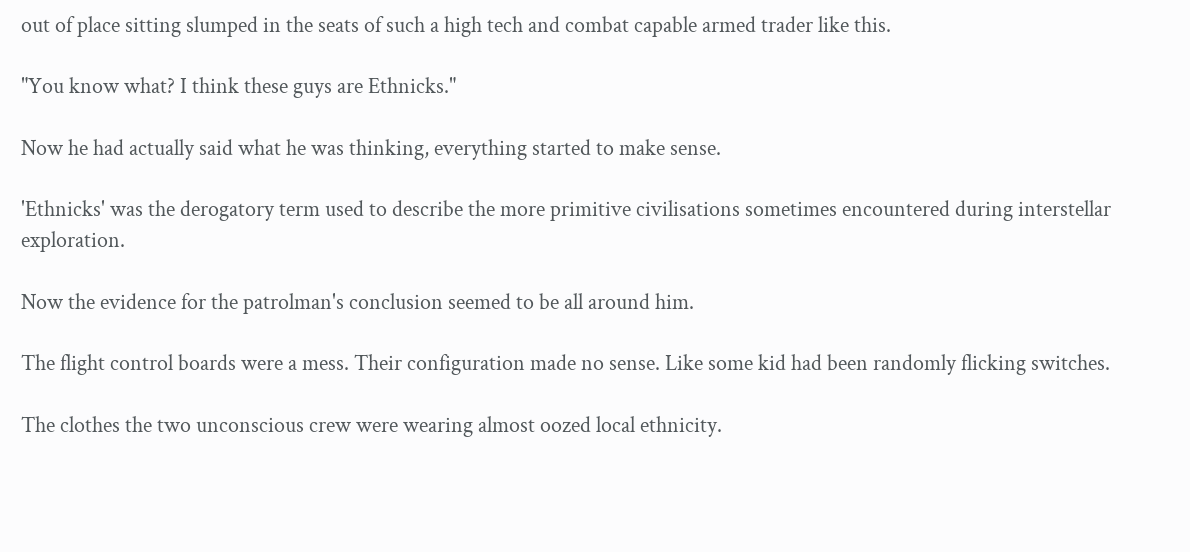out of place sitting slumped in the seats of such a high tech and combat capable armed trader like this.

"You know what? I think these guys are Ethnicks."

Now he had actually said what he was thinking, everything started to make sense.

'Ethnicks' was the derogatory term used to describe the more primitive civilisations sometimes encountered during interstellar exploration.

Now the evidence for the patrolman's conclusion seemed to be all around him.

The flight control boards were a mess. Their configuration made no sense. Like some kid had been randomly flicking switches.

The clothes the two unconscious crew were wearing almost oozed local ethnicity.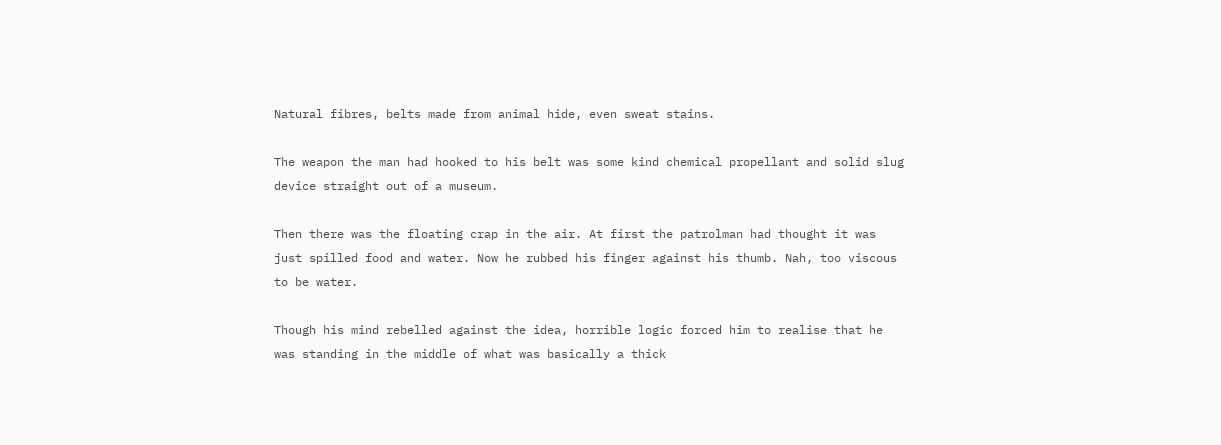Natural fibres, belts made from animal hide, even sweat stains.

The weapon the man had hooked to his belt was some kind chemical propellant and solid slug device straight out of a museum.

Then there was the floating crap in the air. At first the patrolman had thought it was just spilled food and water. Now he rubbed his finger against his thumb. Nah, too viscous to be water.

Though his mind rebelled against the idea, horrible logic forced him to realise that he was standing in the middle of what was basically a thick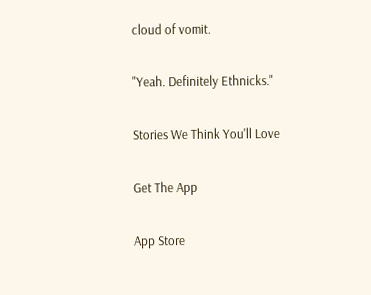cloud of vomit.

"Yeah. Definitely Ethnicks."

Stories We Think You'll Love

Get The App

App Store